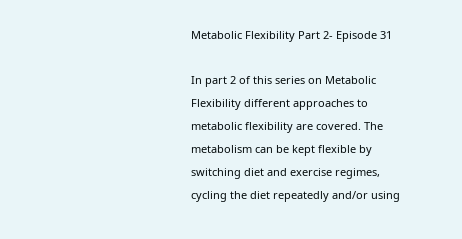Metabolic Flexibility Part 2- Episode 31

In part 2 of this series on Metabolic Flexibility different approaches to metabolic flexibility are covered. The metabolism can be kept flexible by switching diet and exercise regimes, cycling the diet repeatedly and/or using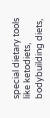special dietary tools like ketodiets, bodybuilding diets,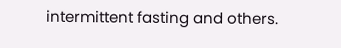intermittent fasting and others.